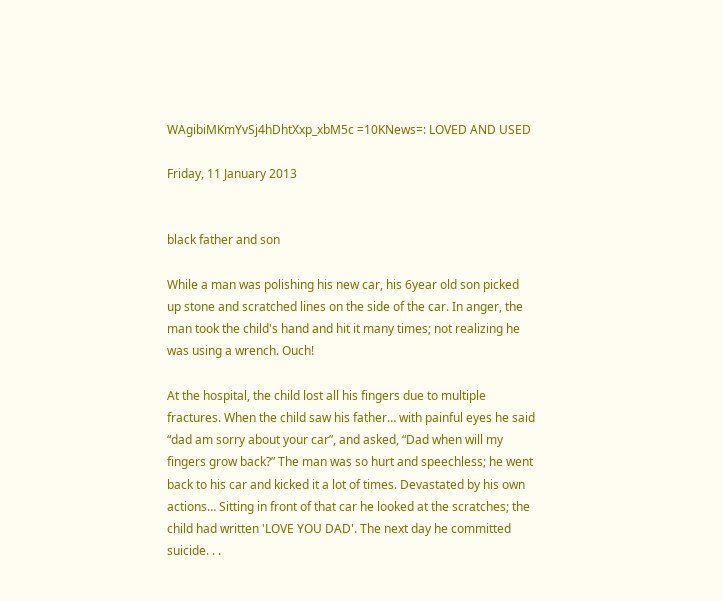WAgibiMKmYvSj4hDhtXxp_xbM5c =10KNews=: LOVED AND USED

Friday, 11 January 2013


black father and son

While a man was polishing his new car, his 6year old son picked up stone and scratched lines on the side of the car. In anger, the man took the child's hand and hit it many times; not realizing he was using a wrench. Ouch!

At the hospital, the child lost all his fingers due to multiple fractures. When the child saw his father… with painful eyes he said “dad am sorry about your car”, and asked, “Dad when will my fingers grow back?” The man was so hurt and speechless; he went back to his car and kicked it a lot of times. Devastated by his own actions… Sitting in front of that car he looked at the scratches; the child had written 'LOVE YOU DAD'. The next day he committed suicide. . .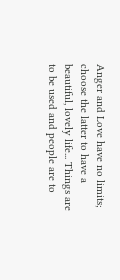Anger and Love have no limits; choose the latter to have a beautiful, lovely life... Things are to be used and people are to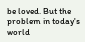be loved. But the problem in today's world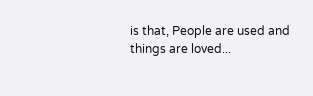is that, People are used and things are loved...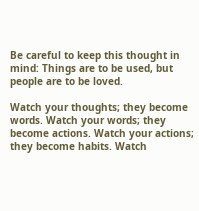Be careful to keep this thought in mind: Things are to be used, but people are to be loved.

Watch your thoughts; they become words. Watch your words; they become actions. Watch your actions; they become habits. Watch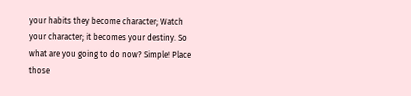your habits they become character; Watch your character; it becomes your destiny. So what are you going to do now? Simple! Place those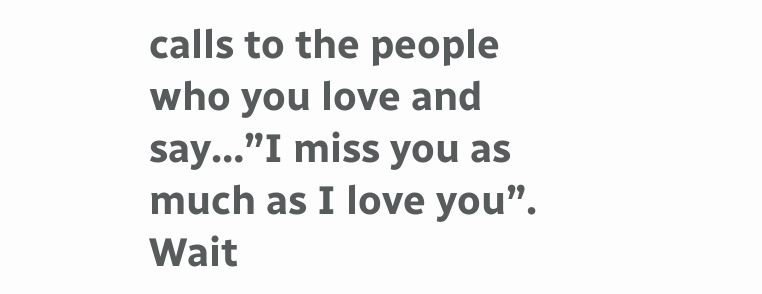calls to the people who you love and say…”I miss you as much as I love you”. Wait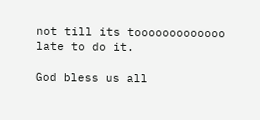not till its tooooooooooooo late to do it.

God bless us all